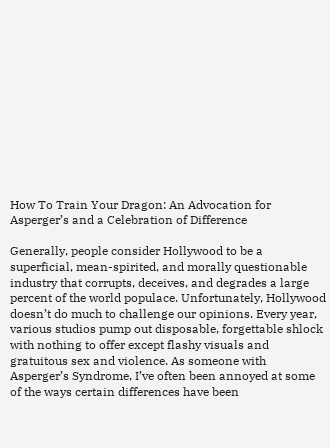How To Train Your Dragon: An Advocation for Asperger’s and a Celebration of Difference

Generally, people consider Hollywood to be a superficial, mean-spirited, and morally questionable industry that corrupts, deceives, and degrades a large percent of the world populace. Unfortunately, Hollywood doesn’t do much to challenge our opinions. Every year, various studios pump out disposable, forgettable shlock with nothing to offer except flashy visuals and gratuitous sex and violence. As someone with Asperger’s Syndrome, I’ve often been annoyed at some of the ways certain differences have been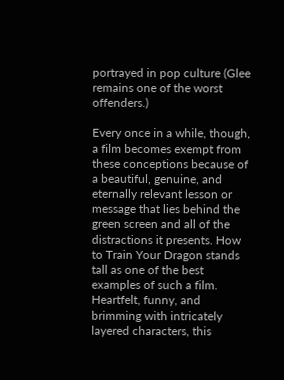portrayed in pop culture (Glee remains one of the worst offenders.)

Every once in a while, though, a film becomes exempt from these conceptions because of a beautiful, genuine, and eternally relevant lesson or message that lies behind the green screen and all of the distractions it presents. How to Train Your Dragon stands tall as one of the best examples of such a film. Heartfelt, funny, and brimming with intricately layered characters, this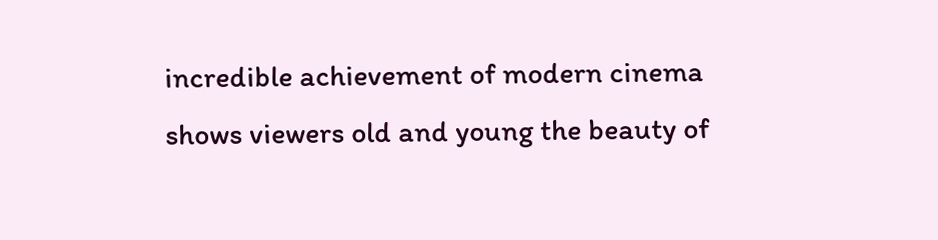incredible achievement of modern cinema shows viewers old and young the beauty of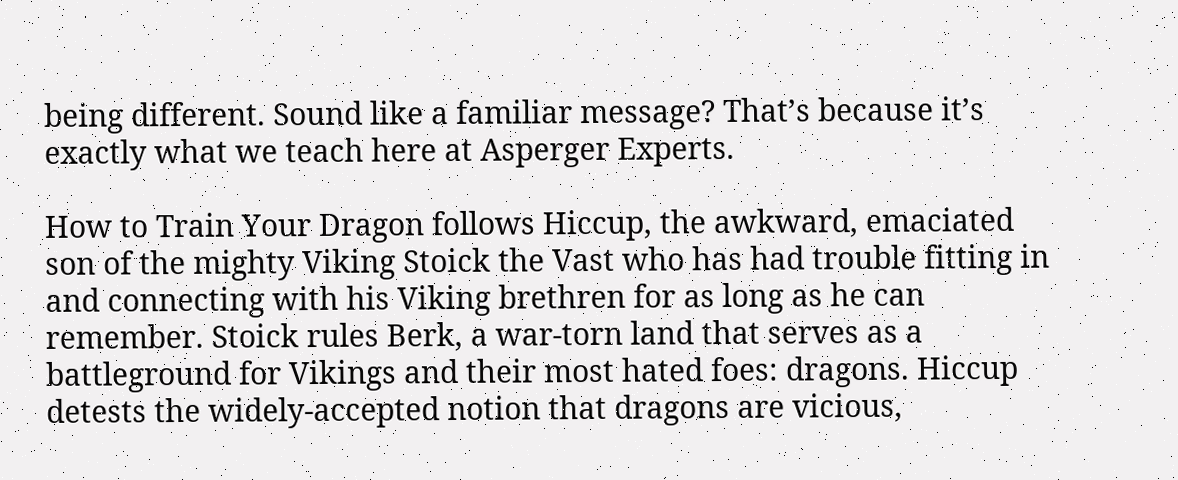being different. Sound like a familiar message? That’s because it’s exactly what we teach here at Asperger Experts.

How to Train Your Dragon follows Hiccup, the awkward, emaciated son of the mighty Viking Stoick the Vast who has had trouble fitting in and connecting with his Viking brethren for as long as he can remember. Stoick rules Berk, a war-torn land that serves as a battleground for Vikings and their most hated foes: dragons. Hiccup detests the widely-accepted notion that dragons are vicious,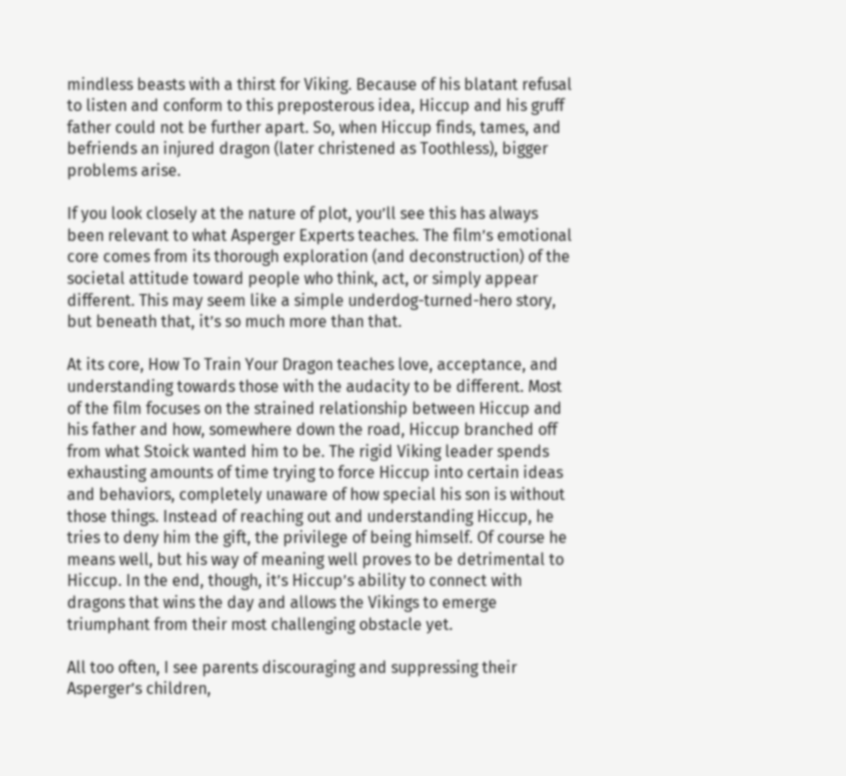mindless beasts with a thirst for Viking. Because of his blatant refusal to listen and conform to this preposterous idea, Hiccup and his gruff father could not be further apart. So, when Hiccup finds, tames, and befriends an injured dragon (later christened as Toothless), bigger problems arise.

If you look closely at the nature of plot, you’ll see this has always been relevant to what Asperger Experts teaches. The film’s emotional core comes from its thorough exploration (and deconstruction) of the societal attitude toward people who think, act, or simply appear different. This may seem like a simple underdog-turned-hero story, but beneath that, it’s so much more than that.

At its core, How To Train Your Dragon teaches love, acceptance, and understanding towards those with the audacity to be different. Most of the film focuses on the strained relationship between Hiccup and his father and how, somewhere down the road, Hiccup branched off from what Stoick wanted him to be. The rigid Viking leader spends exhausting amounts of time trying to force Hiccup into certain ideas and behaviors, completely unaware of how special his son is without those things. Instead of reaching out and understanding Hiccup, he tries to deny him the gift, the privilege of being himself. Of course he means well, but his way of meaning well proves to be detrimental to Hiccup. In the end, though, it’s Hiccup’s ability to connect with dragons that wins the day and allows the Vikings to emerge triumphant from their most challenging obstacle yet.

All too often, I see parents discouraging and suppressing their Asperger’s children,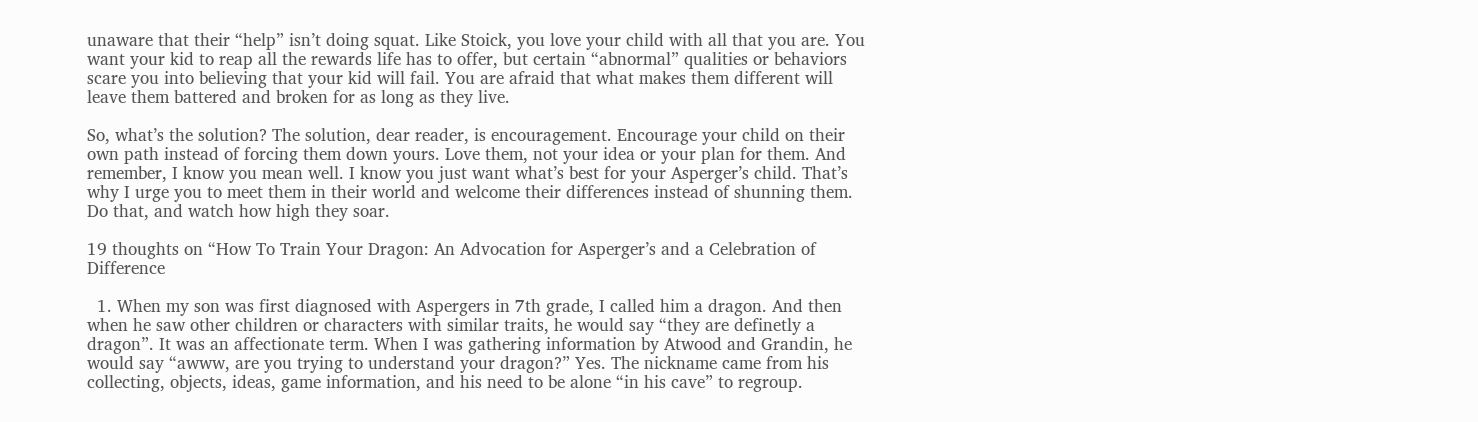unaware that their “help” isn’t doing squat. Like Stoick, you love your child with all that you are. You want your kid to reap all the rewards life has to offer, but certain “abnormal” qualities or behaviors scare you into believing that your kid will fail. You are afraid that what makes them different will leave them battered and broken for as long as they live.

So, what’s the solution? The solution, dear reader, is encouragement. Encourage your child on their own path instead of forcing them down yours. Love them, not your idea or your plan for them. And remember, I know you mean well. I know you just want what’s best for your Asperger’s child. That’s why I urge you to meet them in their world and welcome their differences instead of shunning them. Do that, and watch how high they soar.

19 thoughts on “How To Train Your Dragon: An Advocation for Asperger’s and a Celebration of Difference

  1. When my son was first diagnosed with Aspergers in 7th grade, I called him a dragon. And then when he saw other children or characters with similar traits, he would say “they are definetly a dragon”. It was an affectionate term. When I was gathering information by Atwood and Grandin, he would say “awww, are you trying to understand your dragon?” Yes. The nickname came from his collecting, objects, ideas, game information, and his need to be alone “in his cave” to regroup.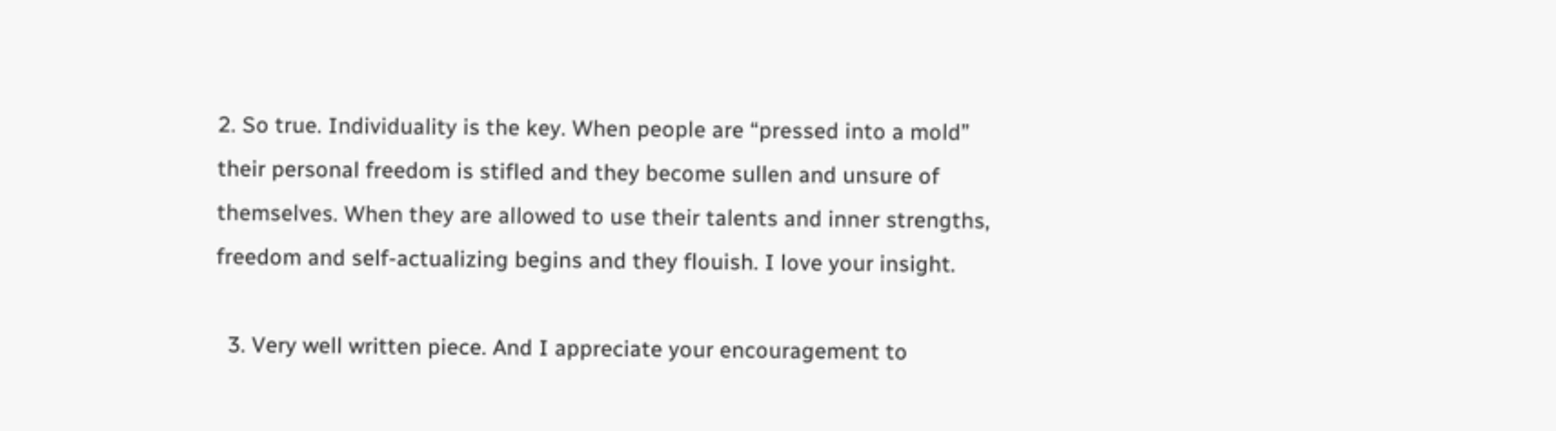2. So true. Individuality is the key. When people are “pressed into a mold” their personal freedom is stifled and they become sullen and unsure of themselves. When they are allowed to use their talents and inner strengths, freedom and self-actualizing begins and they flouish. I love your insight.

  3. Very well written piece. And I appreciate your encouragement to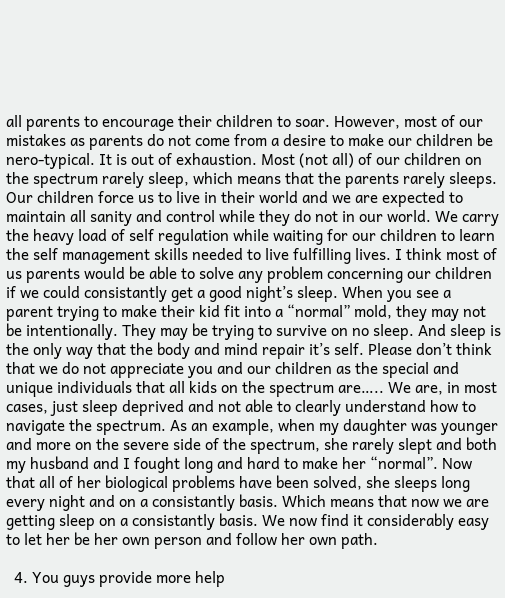all parents to encourage their children to soar. However, most of our mistakes as parents do not come from a desire to make our children be nero-typical. It is out of exhaustion. Most (not all) of our children on the spectrum rarely sleep, which means that the parents rarely sleeps. Our children force us to live in their world and we are expected to maintain all sanity and control while they do not in our world. We carry the heavy load of self regulation while waiting for our children to learn the self management skills needed to live fulfilling lives. I think most of us parents would be able to solve any problem concerning our children if we could consistantly get a good night’s sleep. When you see a parent trying to make their kid fit into a “normal” mold, they may not be intentionally. They may be trying to survive on no sleep. And sleep is the only way that the body and mind repair it’s self. Please don’t think that we do not appreciate you and our children as the special and unique individuals that all kids on the spectrum are….. We are, in most cases, just sleep deprived and not able to clearly understand how to navigate the spectrum. As an example, when my daughter was younger and more on the severe side of the spectrum, she rarely slept and both my husband and I fought long and hard to make her “normal”. Now that all of her biological problems have been solved, she sleeps long every night and on a consistantly basis. Which means that now we are getting sleep on a consistantly basis. We now find it considerably easy to let her be her own person and follow her own path.

  4. You guys provide more help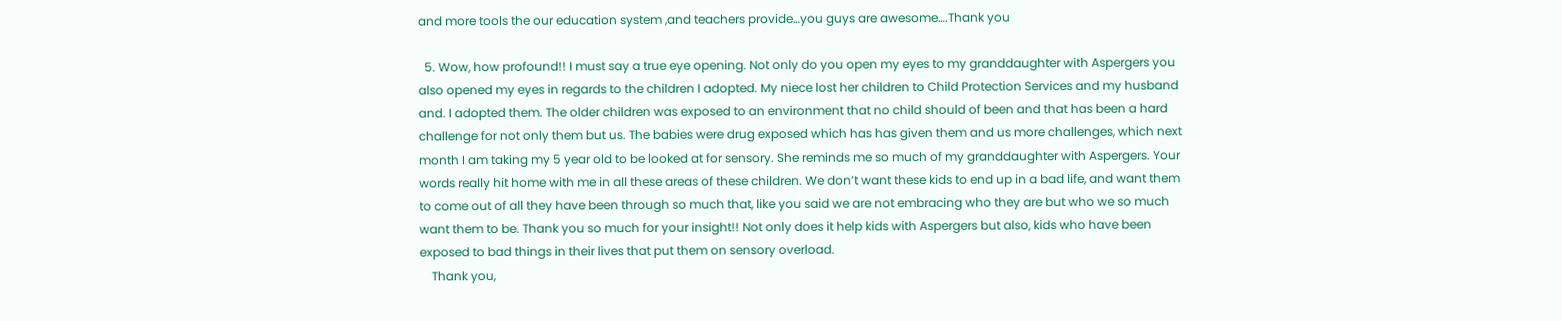and more tools the our education system ,and teachers provide…you guys are awesome….Thank you

  5. Wow, how profound!! I must say a true eye opening. Not only do you open my eyes to my granddaughter with Aspergers you also opened my eyes in regards to the children I adopted. My niece lost her children to Child Protection Services and my husband and. I adopted them. The older children was exposed to an environment that no child should of been and that has been a hard challenge for not only them but us. The babies were drug exposed which has has given them and us more challenges, which next month I am taking my 5 year old to be looked at for sensory. She reminds me so much of my granddaughter with Aspergers. Your words really hit home with me in all these areas of these children. We don’t want these kids to end up in a bad life, and want them to come out of all they have been through so much that, like you said we are not embracing who they are but who we so much want them to be. Thank you so much for your insight!! Not only does it help kids with Aspergers but also, kids who have been exposed to bad things in their lives that put them on sensory overload.
    Thank you,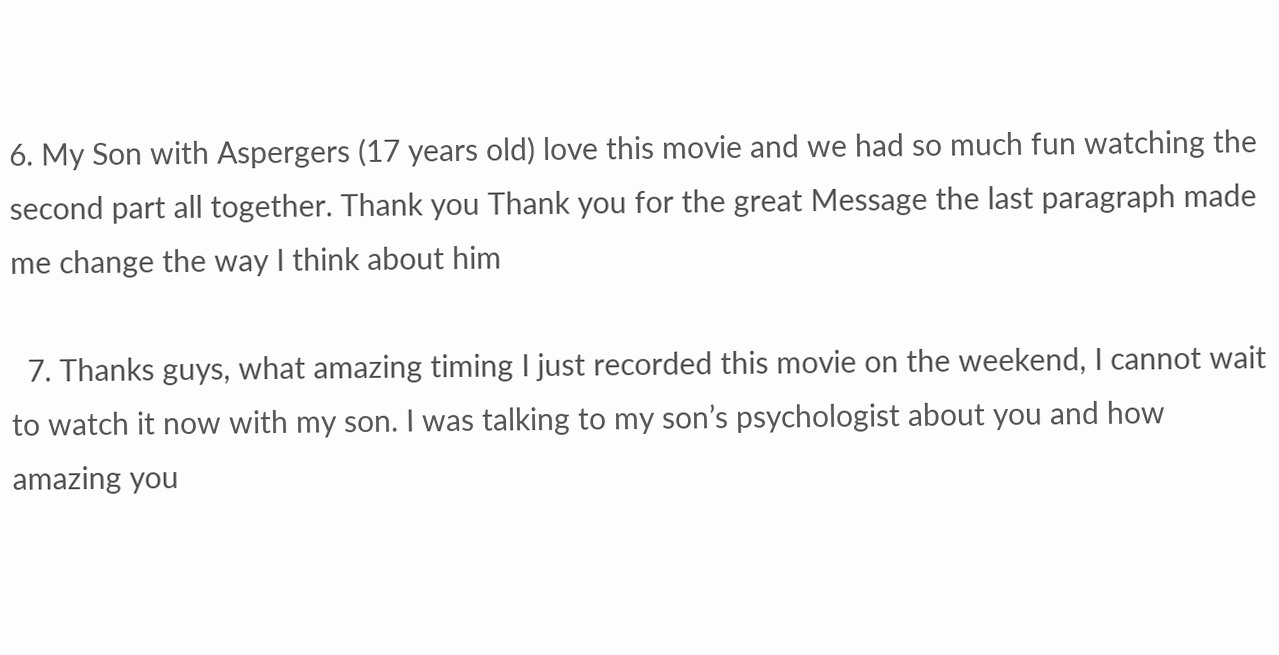6. My Son with Aspergers (17 years old) love this movie and we had so much fun watching the second part all together. Thank you Thank you for the great Message the last paragraph made me change the way I think about him

  7. Thanks guys, what amazing timing I just recorded this movie on the weekend, I cannot wait to watch it now with my son. I was talking to my son’s psychologist about you and how amazing you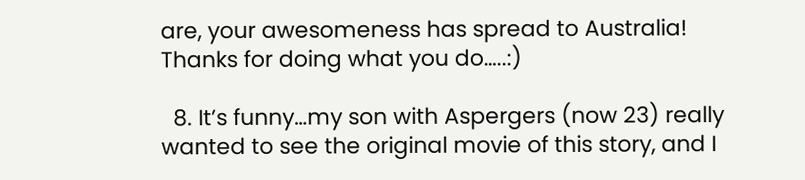are, your awesomeness has spread to Australia! Thanks for doing what you do…..:)

  8. It’s funny…my son with Aspergers (now 23) really wanted to see the original movie of this story, and I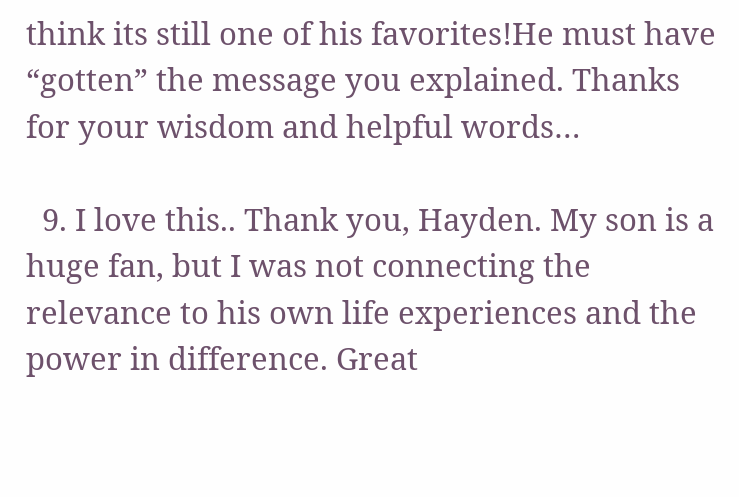think its still one of his favorites!He must have “gotten” the message you explained. Thanks for your wisdom and helpful words…

  9. I love this.. Thank you, Hayden. My son is a huge fan, but I was not connecting the relevance to his own life experiences and the power in difference. Great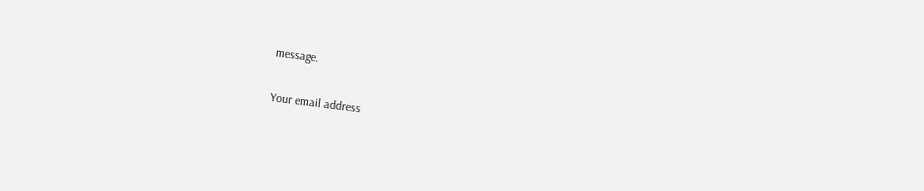message.


Your email address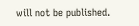will not be published.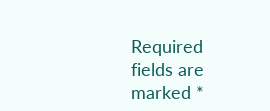Required fields are marked *